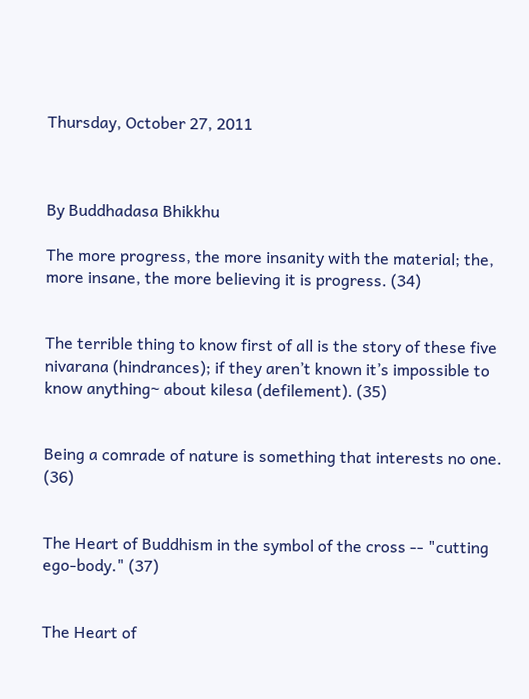Thursday, October 27, 2011



By Buddhadasa Bhikkhu

The more progress, the more insanity with the material; the, more insane, the more believing it is progress. (34)


The terrible thing to know first of all is the story of these five nivarana (hindrances); if they aren’t known it’s impossible to know anything~ about kilesa (defilement). (35)


Being a comrade of nature is something that interests no one. (36)


The Heart of Buddhism in the symbol of the cross -- "cutting ego-body." (37)


The Heart of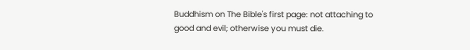Buddhism on The Bible's first page: not attaching to good and evil; otherwise you must die.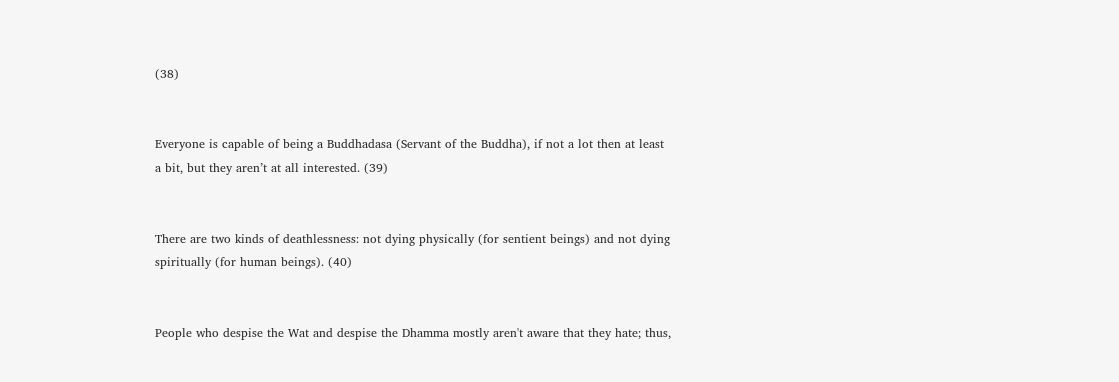(38)


Everyone is capable of being a Buddhadasa (Servant of the Buddha), if not a lot then at least a bit, but they aren’t at all interested. (39)


There are two kinds of deathlessness: not dying physically (for sentient beings) and not dying spiritually (for human beings). (40)


People who despise the Wat and despise the Dhamma mostly aren't aware that they hate; thus,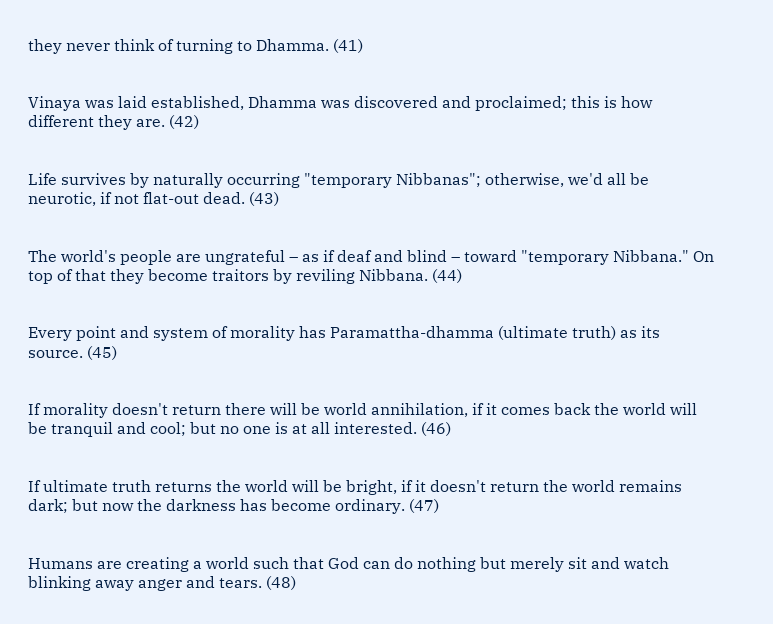they never think of turning to Dhamma. (41)


Vinaya was laid established, Dhamma was discovered and proclaimed; this is how different they are. (42)


Life survives by naturally occurring "temporary Nibbanas"; otherwise, we'd all be neurotic, if not flat-out dead. (43)


The world's people are ungrateful – as if deaf and blind – toward "temporary Nibbana." On top of that they become traitors by reviling Nibbana. (44)


Every point and system of morality has Paramattha-dhamma (ultimate truth) as its source. (45)


If morality doesn't return there will be world annihilation, if it comes back the world will be tranquil and cool; but no one is at all interested. (46)


If ultimate truth returns the world will be bright, if it doesn't return the world remains dark; but now the darkness has become ordinary. (47)


Humans are creating a world such that God can do nothing but merely sit and watch blinking away anger and tears. (48)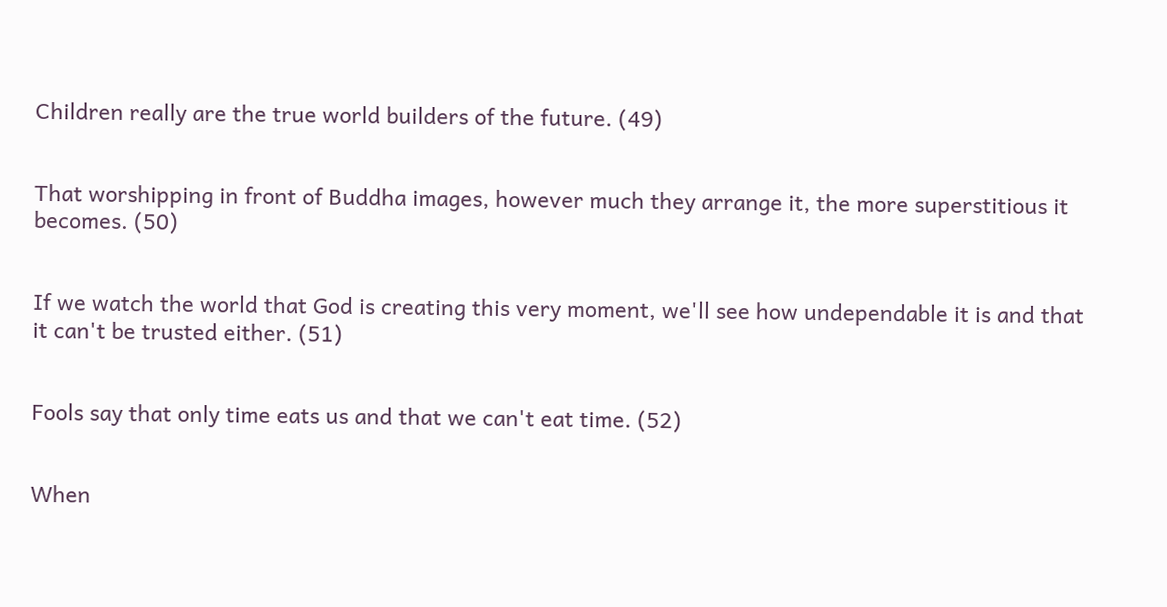Children really are the true world builders of the future. (49)


That worshipping in front of Buddha images, however much they arrange it, the more superstitious it becomes. (50)


If we watch the world that God is creating this very moment, we'll see how undependable it is and that it can't be trusted either. (51)


Fools say that only time eats us and that we can't eat time. (52)


When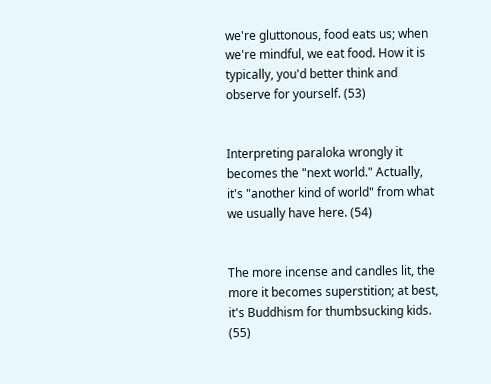we're gluttonous, food eats us; when we're mindful, we eat food. How it is typically, you'd better think and observe for yourself. (53)


Interpreting paraloka wrongly it becomes the "next world." Actually, it's "another kind of world" from what we usually have here. (54)


The more incense and candles lit, the more it becomes superstition; at best, it's Buddhism for thumbsucking kids. (55)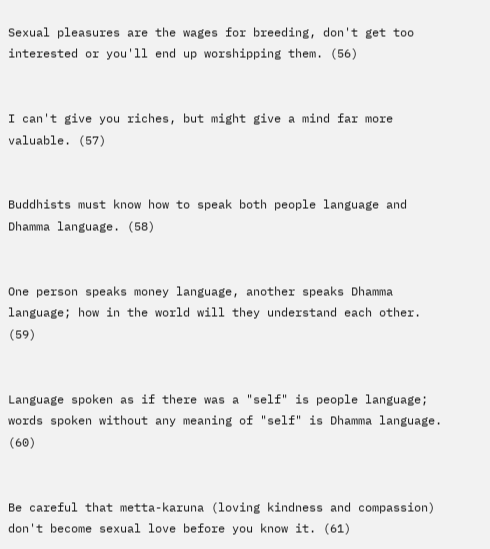Sexual pleasures are the wages for breeding, don't get too interested or you'll end up worshipping them. (56)


I can't give you riches, but might give a mind far more valuable. (57)


Buddhists must know how to speak both people language and Dhamma language. (58)


One person speaks money language, another speaks Dhamma language; how in the world will they understand each other. (59)


Language spoken as if there was a "self" is people language; words spoken without any meaning of "self" is Dhamma language. (60)


Be careful that metta-karuna (loving kindness and compassion) don't become sexual love before you know it. (61)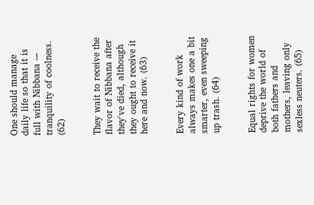One should manage daily life so that it is full with Nibbana -– tranquility of coolness. (62)


They wait to receive the flavor of Nibbana after they've died, although they ought to receive it here and now. (63)


Every kind of work always makes one a bit smarter, even sweeping up trash. (64)


Equal rights for women deprive the world of both fathers and mothers, leaving only sexless neuters. (65)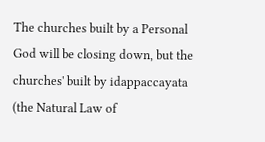The churches built by a Personal God will be closing down, but the churches' built by idappaccayata (the Natural Law of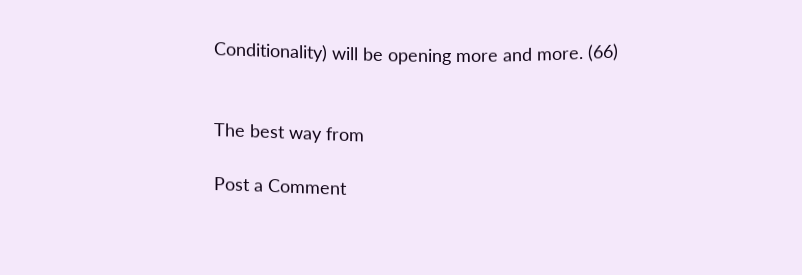Conditionality) will be opening more and more. (66)


The best way from

Post a Comment